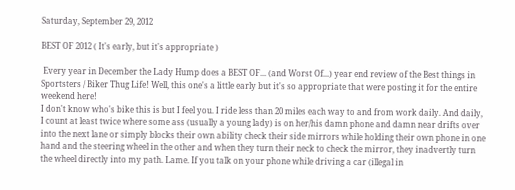Saturday, September 29, 2012

BEST OF 2012 ( It's early, but it's appropriate )

 Every year in December the Lady Hump does a BEST OF... (and Worst Of...) year end review of the Best things in Sportsters / Biker Thug Life! Well, this one's a little early but it's so appropriate that were posting it for the entire weekend here!
I don't know who's bike this is but I feel you. I ride less than 20 miles each way to and from work daily. And daily, I count at least twice where some ass (usually a young lady) is on her/his damn phone and damn near drifts over into the next lane or simply blocks their own ability check their side mirrors while holding their own phone in one hand and the steering wheel in the other and when they turn their neck to check the mirror, they inadvertly turn the wheel directly into my path. Lame. If you talk on your phone while driving a car (illegal in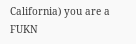California) you are a FUKN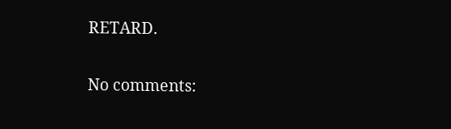RETARD.

No comments: